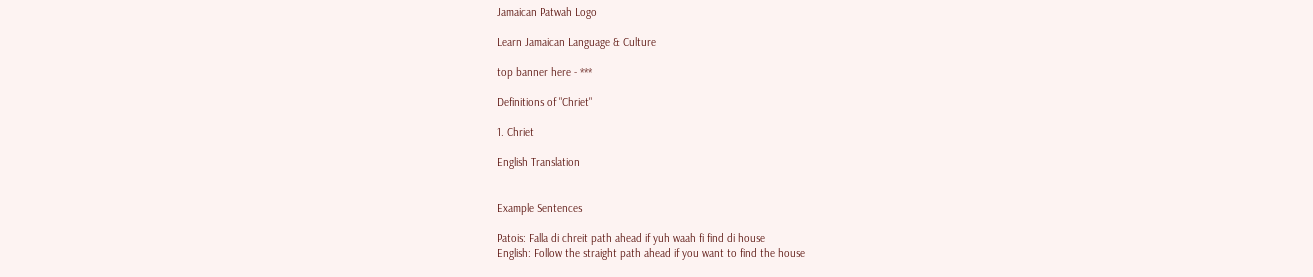Jamaican Patwah Logo

Learn Jamaican Language & Culture

top banner here - ***

Definitions of "Chriet"

1. Chriet

English Translation


Example Sentences

Patois: Falla di chreit path ahead if yuh waah fi find di house
English: Follow the straight path ahead if you want to find the house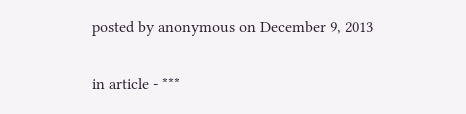posted by anonymous on December 9, 2013

in article - ***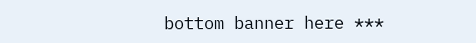bottom banner here ***